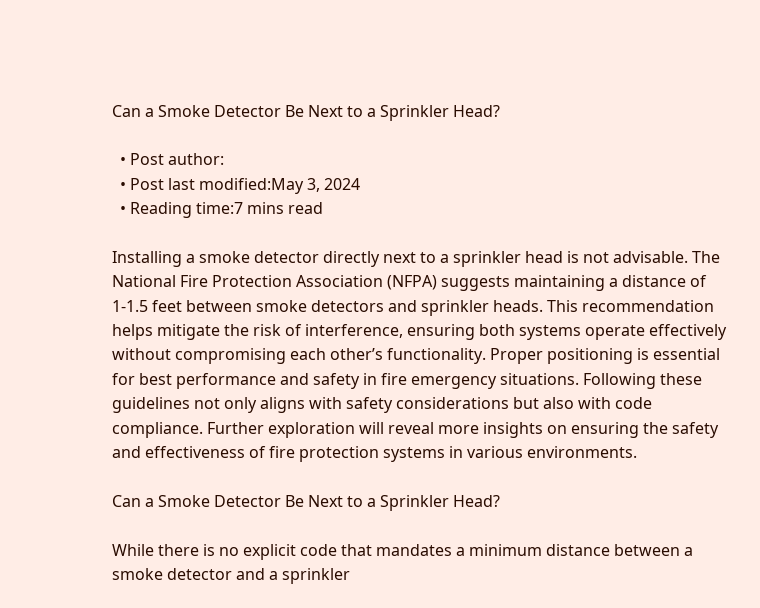Can a Smoke Detector Be Next to a Sprinkler Head?

  • Post author:
  • Post last modified:May 3, 2024
  • Reading time:7 mins read

Installing a smoke detector directly next to a sprinkler head is not advisable. The National Fire Protection Association (NFPA) suggests maintaining a distance of 1-1.5 feet between smoke detectors and sprinkler heads. This recommendation helps mitigate the risk of interference, ensuring both systems operate effectively without compromising each other’s functionality. Proper positioning is essential for best performance and safety in fire emergency situations. Following these guidelines not only aligns with safety considerations but also with code compliance. Further exploration will reveal more insights on ensuring the safety and effectiveness of fire protection systems in various environments.

Can a Smoke Detector Be Next to a Sprinkler Head?

While there is no explicit code that mandates a minimum distance between a smoke detector and a sprinkler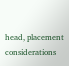head, placement considerations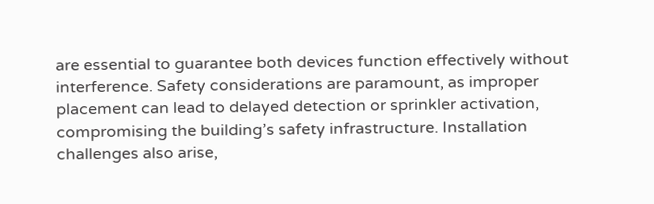are essential to guarantee both devices function effectively without interference. Safety considerations are paramount, as improper placement can lead to delayed detection or sprinkler activation, compromising the building’s safety infrastructure. Installation challenges also arise,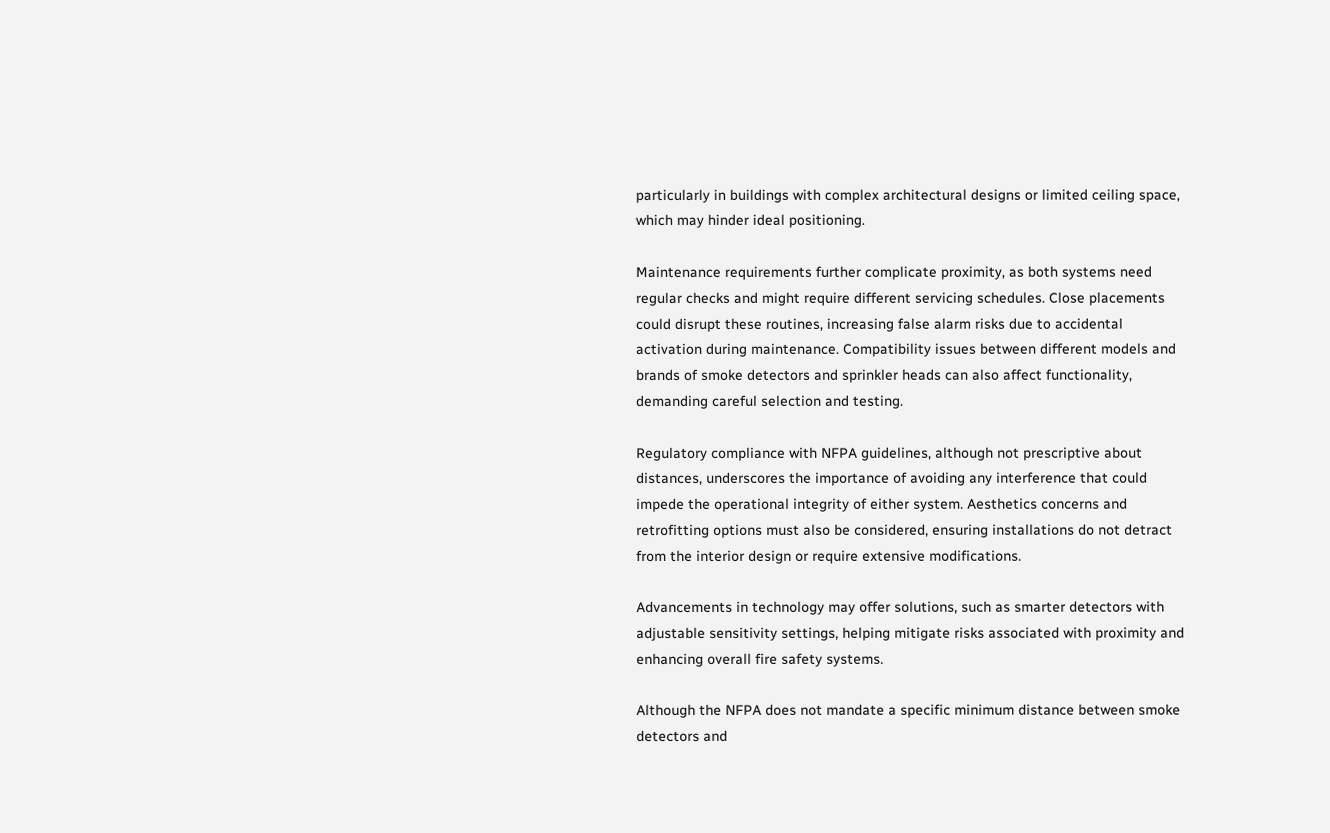particularly in buildings with complex architectural designs or limited ceiling space, which may hinder ideal positioning.

Maintenance requirements further complicate proximity, as both systems need regular checks and might require different servicing schedules. Close placements could disrupt these routines, increasing false alarm risks due to accidental activation during maintenance. Compatibility issues between different models and brands of smoke detectors and sprinkler heads can also affect functionality, demanding careful selection and testing.

Regulatory compliance with NFPA guidelines, although not prescriptive about distances, underscores the importance of avoiding any interference that could impede the operational integrity of either system. Aesthetics concerns and retrofitting options must also be considered, ensuring installations do not detract from the interior design or require extensive modifications.

Advancements in technology may offer solutions, such as smarter detectors with adjustable sensitivity settings, helping mitigate risks associated with proximity and enhancing overall fire safety systems.

Although the NFPA does not mandate a specific minimum distance between smoke detectors and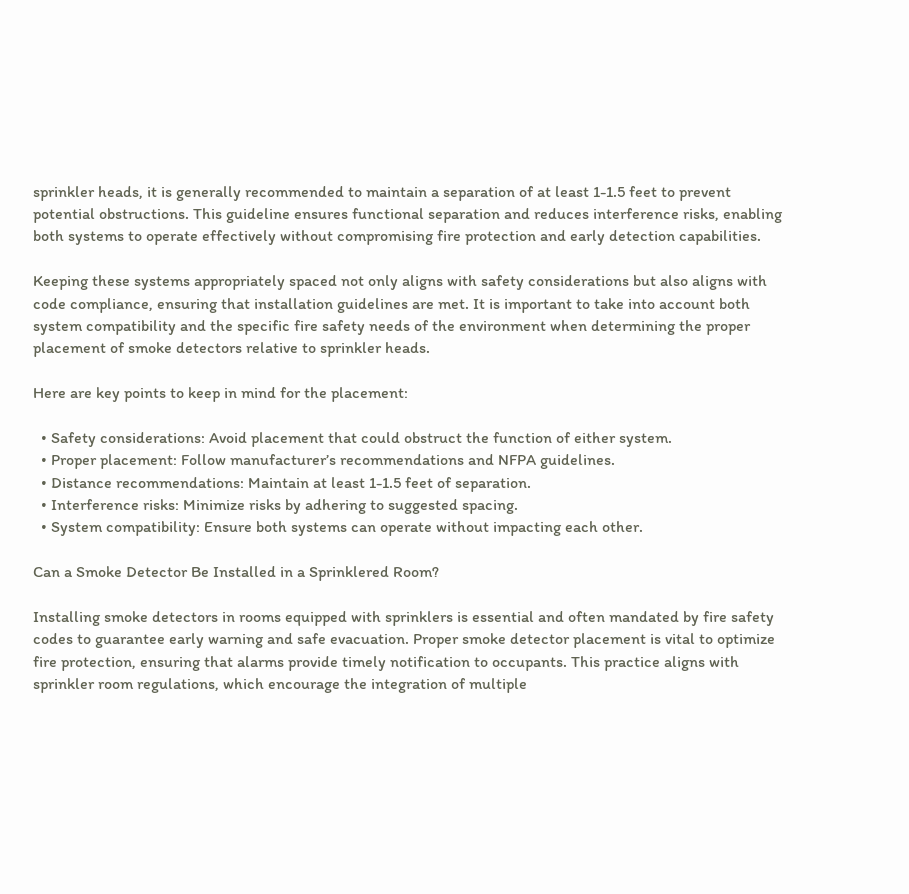sprinkler heads, it is generally recommended to maintain a separation of at least 1-1.5 feet to prevent potential obstructions. This guideline ensures functional separation and reduces interference risks, enabling both systems to operate effectively without compromising fire protection and early detection capabilities.

Keeping these systems appropriately spaced not only aligns with safety considerations but also aligns with code compliance, ensuring that installation guidelines are met. It is important to take into account both system compatibility and the specific fire safety needs of the environment when determining the proper placement of smoke detectors relative to sprinkler heads.

Here are key points to keep in mind for the placement:

  • Safety considerations: Avoid placement that could obstruct the function of either system.
  • Proper placement: Follow manufacturer’s recommendations and NFPA guidelines.
  • Distance recommendations: Maintain at least 1-1.5 feet of separation.
  • Interference risks: Minimize risks by adhering to suggested spacing.
  • System compatibility: Ensure both systems can operate without impacting each other.

Can a Smoke Detector Be Installed in a Sprinklered Room?

Installing smoke detectors in rooms equipped with sprinklers is essential and often mandated by fire safety codes to guarantee early warning and safe evacuation. Proper smoke detector placement is vital to optimize fire protection, ensuring that alarms provide timely notification to occupants. This practice aligns with sprinkler room regulations, which encourage the integration of multiple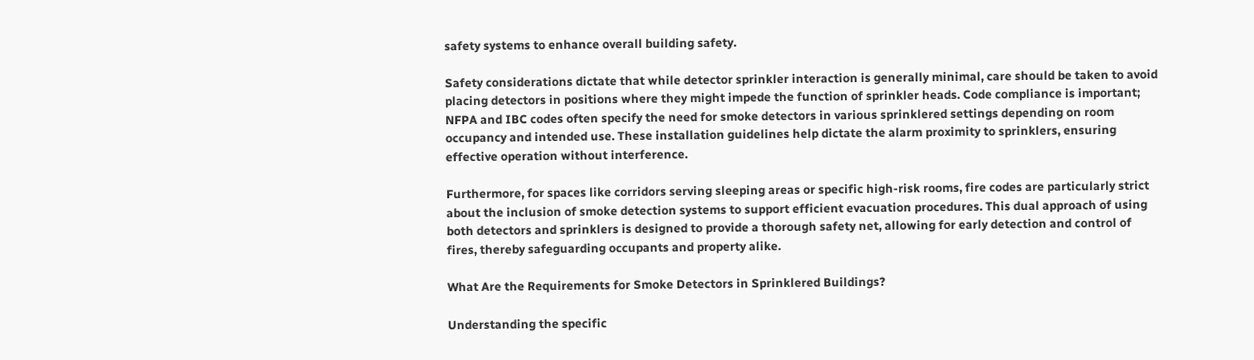safety systems to enhance overall building safety.

Safety considerations dictate that while detector sprinkler interaction is generally minimal, care should be taken to avoid placing detectors in positions where they might impede the function of sprinkler heads. Code compliance is important; NFPA and IBC codes often specify the need for smoke detectors in various sprinklered settings depending on room occupancy and intended use. These installation guidelines help dictate the alarm proximity to sprinklers, ensuring effective operation without interference.

Furthermore, for spaces like corridors serving sleeping areas or specific high-risk rooms, fire codes are particularly strict about the inclusion of smoke detection systems to support efficient evacuation procedures. This dual approach of using both detectors and sprinklers is designed to provide a thorough safety net, allowing for early detection and control of fires, thereby safeguarding occupants and property alike.

What Are the Requirements for Smoke Detectors in Sprinklered Buildings?

Understanding the specific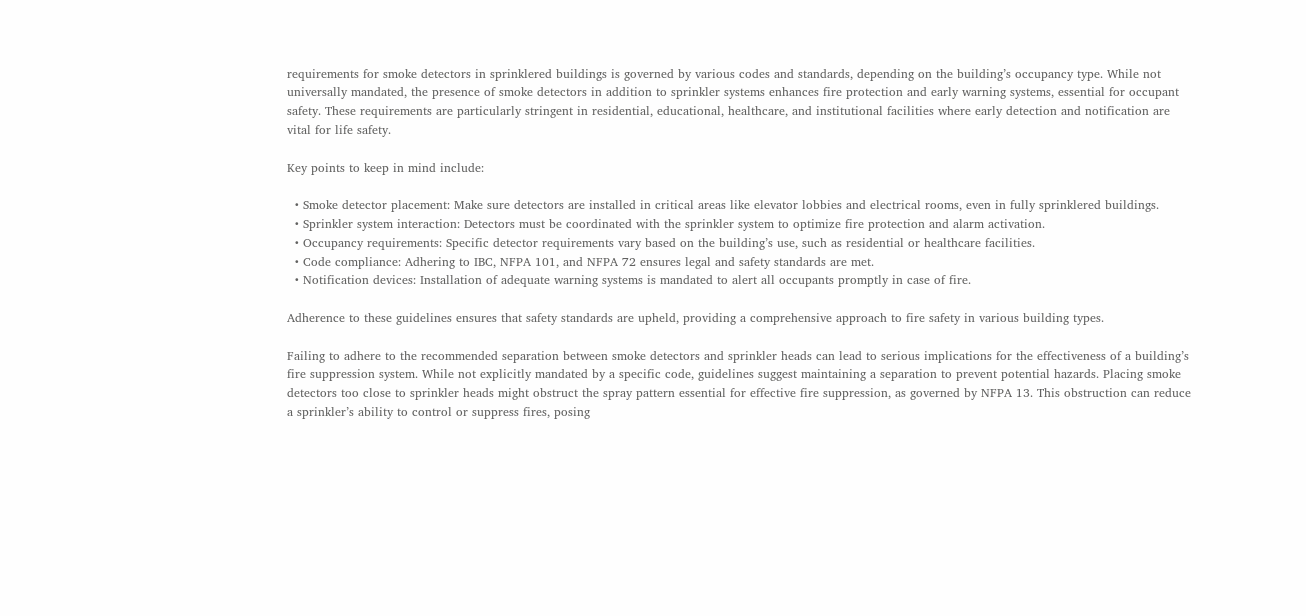requirements for smoke detectors in sprinklered buildings is governed by various codes and standards, depending on the building’s occupancy type. While not universally mandated, the presence of smoke detectors in addition to sprinkler systems enhances fire protection and early warning systems, essential for occupant safety. These requirements are particularly stringent in residential, educational, healthcare, and institutional facilities where early detection and notification are vital for life safety.

Key points to keep in mind include:

  • Smoke detector placement: Make sure detectors are installed in critical areas like elevator lobbies and electrical rooms, even in fully sprinklered buildings.
  • Sprinkler system interaction: Detectors must be coordinated with the sprinkler system to optimize fire protection and alarm activation.
  • Occupancy requirements: Specific detector requirements vary based on the building’s use, such as residential or healthcare facilities.
  • Code compliance: Adhering to IBC, NFPA 101, and NFPA 72 ensures legal and safety standards are met.
  • Notification devices: Installation of adequate warning systems is mandated to alert all occupants promptly in case of fire.

Adherence to these guidelines ensures that safety standards are upheld, providing a comprehensive approach to fire safety in various building types.

Failing to adhere to the recommended separation between smoke detectors and sprinkler heads can lead to serious implications for the effectiveness of a building’s fire suppression system. While not explicitly mandated by a specific code, guidelines suggest maintaining a separation to prevent potential hazards. Placing smoke detectors too close to sprinkler heads might obstruct the spray pattern essential for effective fire suppression, as governed by NFPA 13. This obstruction can reduce a sprinkler’s ability to control or suppress fires, posing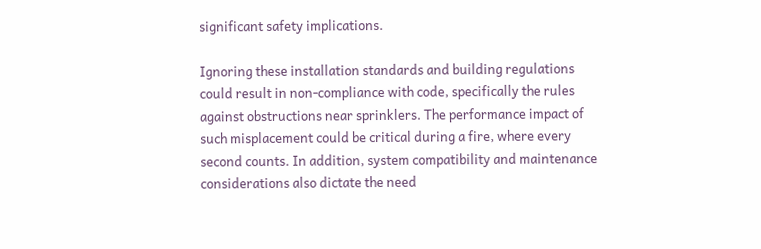significant safety implications.

Ignoring these installation standards and building regulations could result in non-compliance with code, specifically the rules against obstructions near sprinklers. The performance impact of such misplacement could be critical during a fire, where every second counts. In addition, system compatibility and maintenance considerations also dictate the need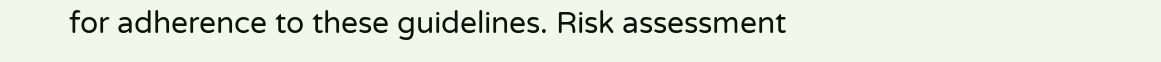for adherence to these guidelines. Risk assessment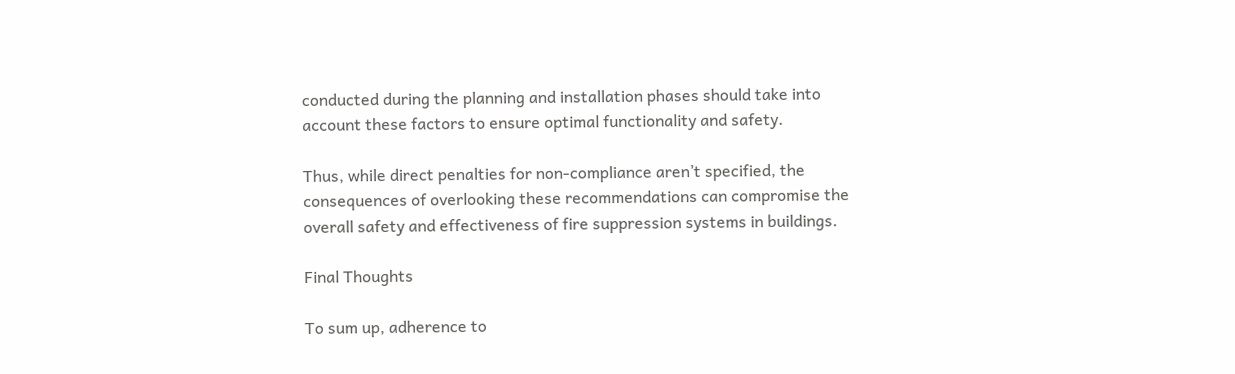conducted during the planning and installation phases should take into account these factors to ensure optimal functionality and safety.

Thus, while direct penalties for non-compliance aren’t specified, the consequences of overlooking these recommendations can compromise the overall safety and effectiveness of fire suppression systems in buildings.

Final Thoughts

To sum up, adherence to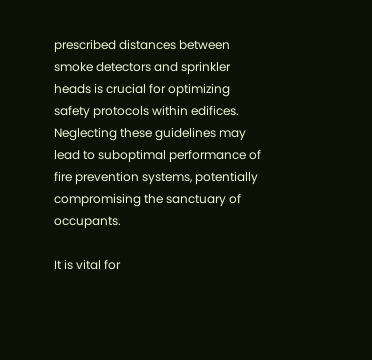prescribed distances between smoke detectors and sprinkler heads is crucial for optimizing safety protocols within edifices. Neglecting these guidelines may lead to suboptimal performance of fire prevention systems, potentially compromising the sanctuary of occupants.

It is vital for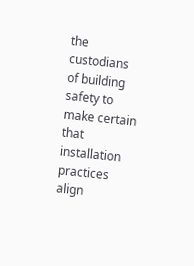the custodians of building safety to make certain that installation practices align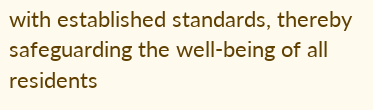with established standards, thereby safeguarding the well-being of all residents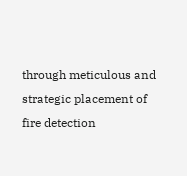through meticulous and strategic placement of fire detection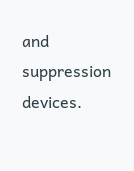and suppression devices.